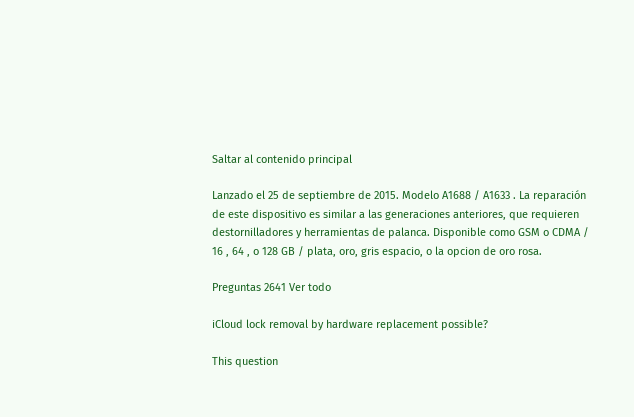Saltar al contenido principal

Lanzado el 25 de septiembre de 2015. Modelo A1688 / A1633 . La reparación de este dispositivo es similar a las generaciones anteriores, que requieren destornilladores y herramientas de palanca. Disponible como GSM o CDMA / 16 , 64 , o 128 GB / plata, oro, gris espacio, o la opcion de oro rosa.

Preguntas 2641 Ver todo

iCloud lock removal by hardware replacement possible?

This question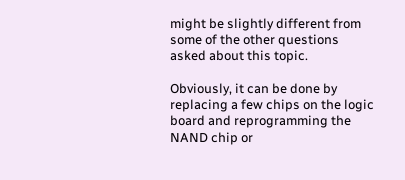might be slightly different from some of the other questions asked about this topic.

Obviously, it can be done by replacing a few chips on the logic board and reprogramming the NAND chip or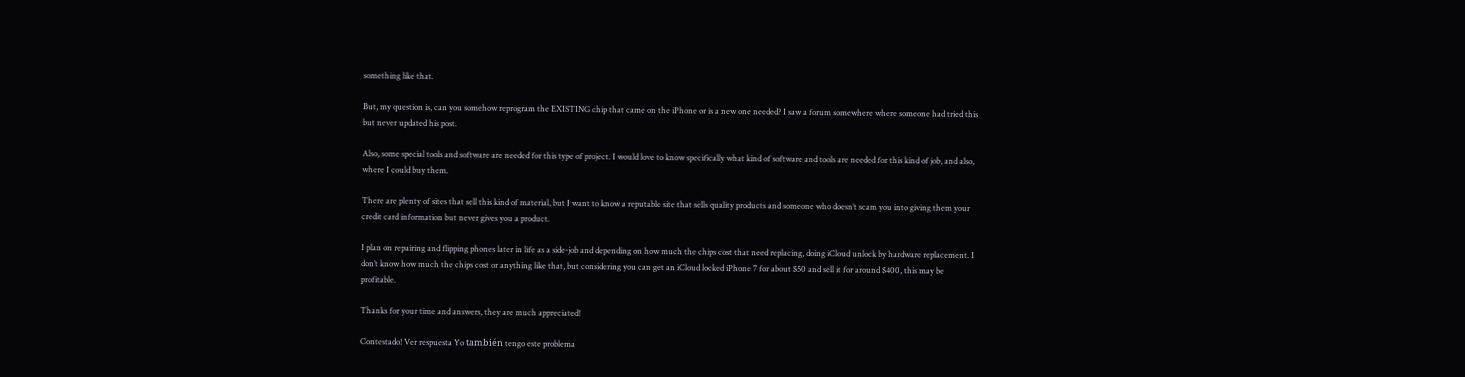something like that.

But, my question is, can you somehow reprogram the EXISTING chip that came on the iPhone or is a new one needed? I saw a forum somewhere where someone had tried this but never updated his post.

Also, some special tools and software are needed for this type of project. I would love to know specifically what kind of software and tools are needed for this kind of job, and also, where I could buy them.

There are plenty of sites that sell this kind of material, but I want to know a reputable site that sells quality products and someone who doesn’t scam you into giving them your credit card information but never gives you a product.

I plan on repairing and flipping phones later in life as a side-job and depending on how much the chips cost that need replacing, doing iCloud unlock by hardware replacement. I don’t know how much the chips cost or anything like that, but considering you can get an iCloud locked iPhone 7 for about $50 and sell it for around $400, this may be profitable.

Thanks for your time and answers, they are much appreciated!

Contestado! Ver respuesta Yo también tengo este problema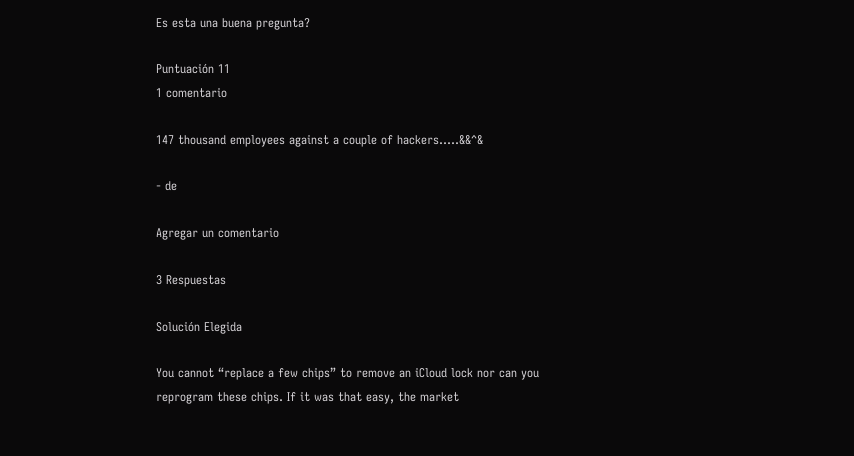Es esta una buena pregunta?

Puntuación 11
1 comentario

147 thousand employees against a couple of hackers…..&&^&

- de

Agregar un comentario

3 Respuestas

Solución Elegida

You cannot “replace a few chips” to remove an iCloud lock nor can you reprogram these chips. If it was that easy, the market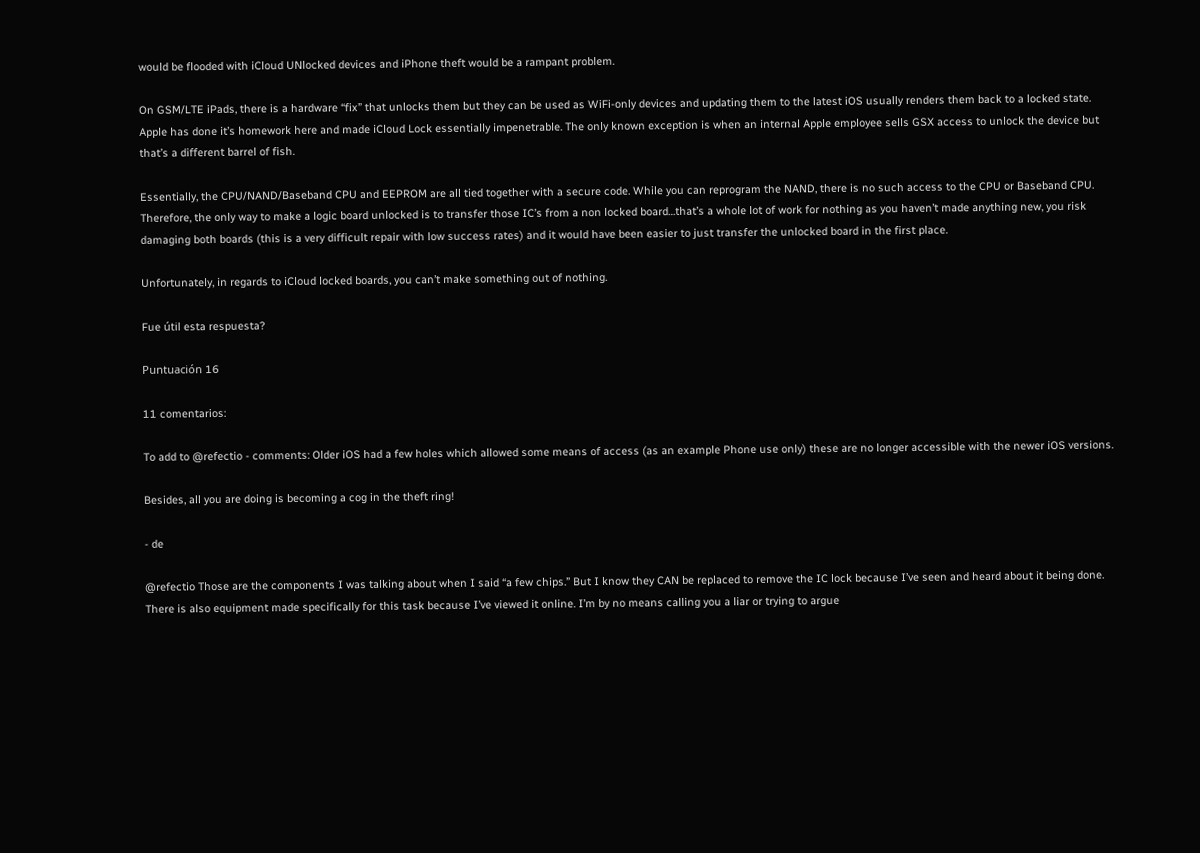would be flooded with iCloud UNlocked devices and iPhone theft would be a rampant problem.

On GSM/LTE iPads, there is a hardware “fix” that unlocks them but they can be used as WiFi-only devices and updating them to the latest iOS usually renders them back to a locked state. Apple has done it’s homework here and made iCloud Lock essentially impenetrable. The only known exception is when an internal Apple employee sells GSX access to unlock the device but that’s a different barrel of fish.

Essentially, the CPU/NAND/Baseband CPU and EEPROM are all tied together with a secure code. While you can reprogram the NAND, there is no such access to the CPU or Baseband CPU. Therefore, the only way to make a logic board unlocked is to transfer those IC’s from a non locked board…that’s a whole lot of work for nothing as you haven’t made anything new, you risk damaging both boards (this is a very difficult repair with low success rates) and it would have been easier to just transfer the unlocked board in the first place.

Unfortunately, in regards to iCloud locked boards, you can’t make something out of nothing.

Fue útil esta respuesta?

Puntuación 16

11 comentarios:

To add to @refectio - comments: Older iOS had a few holes which allowed some means of access (as an example Phone use only) these are no longer accessible with the newer iOS versions.

Besides, all you are doing is becoming a cog in the theft ring!

- de

@refectio Those are the components I was talking about when I said “a few chips.” But I know they CAN be replaced to remove the IC lock because I’ve seen and heard about it being done. There is also equipment made specifically for this task because I’ve viewed it online. I’m by no means calling you a liar or trying to argue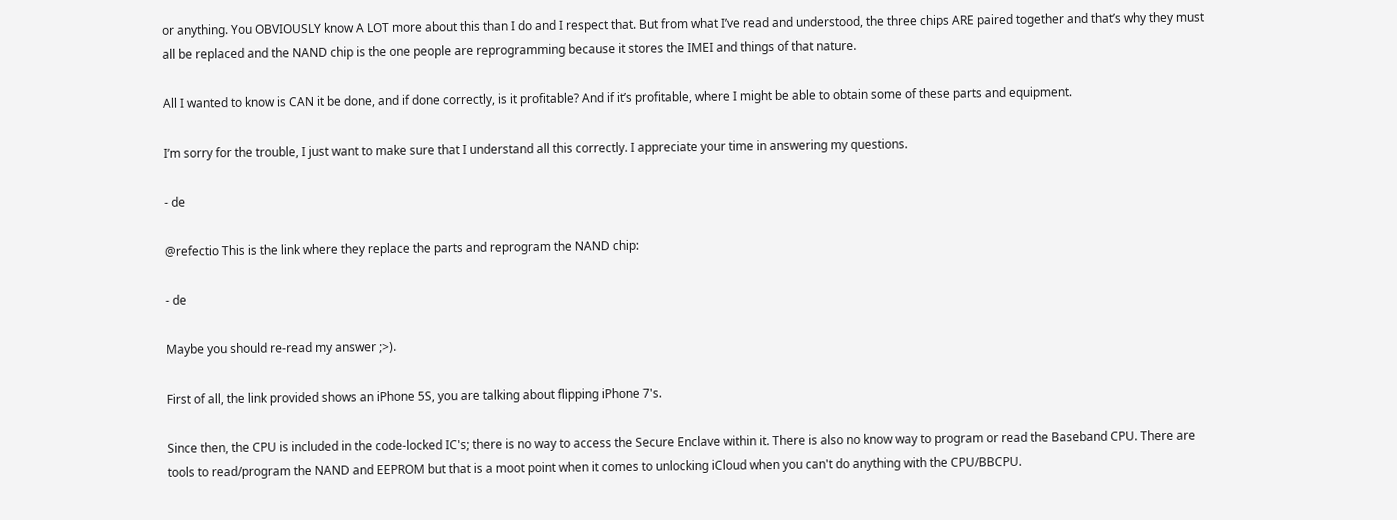or anything. You OBVIOUSLY know A LOT more about this than I do and I respect that. But from what I’ve read and understood, the three chips ARE paired together and that’s why they must all be replaced and the NAND chip is the one people are reprogramming because it stores the IMEI and things of that nature.

All I wanted to know is CAN it be done, and if done correctly, is it profitable? And if it’s profitable, where I might be able to obtain some of these parts and equipment.

I’m sorry for the trouble, I just want to make sure that I understand all this correctly. I appreciate your time in answering my questions.

- de

@refectio This is the link where they replace the parts and reprogram the NAND chip:

- de

Maybe you should re-read my answer ;>).

First of all, the link provided shows an iPhone 5S, you are talking about flipping iPhone 7's.

Since then, the CPU is included in the code-locked IC's; there is no way to access the Secure Enclave within it. There is also no know way to program or read the Baseband CPU. There are tools to read/program the NAND and EEPROM but that is a moot point when it comes to unlocking iCloud when you can't do anything with the CPU/BBCPU.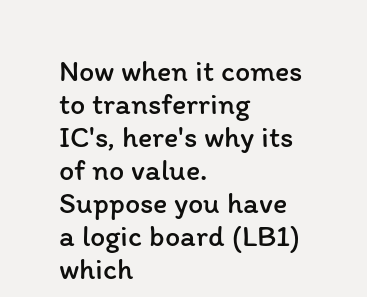Now when it comes to transferring IC's, here's why its of no value. Suppose you have a logic board (LB1) which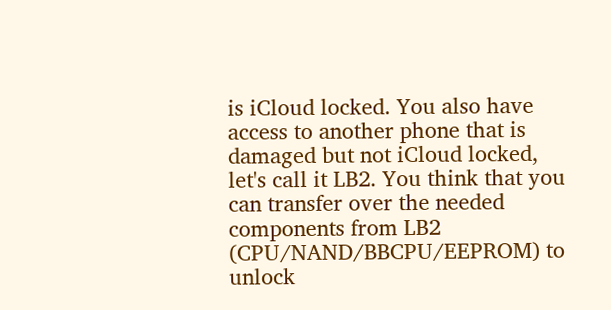is iCloud locked. You also have access to another phone that is damaged but not iCloud locked, let's call it LB2. You think that you can transfer over the needed components from LB2 (CPU/NAND/BBCPU/EEPROM) to unlock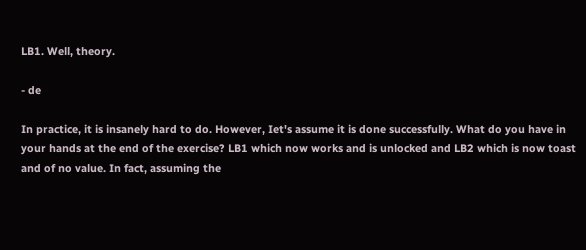LB1. Well, theory.

- de

In practice, it is insanely hard to do. However, Iet's assume it is done successfully. What do you have in your hands at the end of the exercise? LB1 which now works and is unlocked and LB2 which is now toast and of no value. In fact, assuming the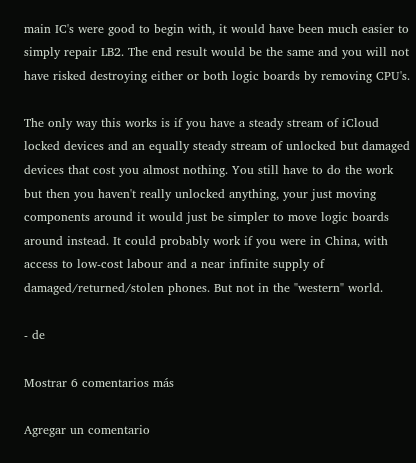main IC's were good to begin with, it would have been much easier to simply repair LB2. The end result would be the same and you will not have risked destroying either or both logic boards by removing CPU's.

The only way this works is if you have a steady stream of iCloud locked devices and an equally steady stream of unlocked but damaged devices that cost you almost nothing. You still have to do the work but then you haven't really unlocked anything, your just moving components around it would just be simpler to move logic boards around instead. It could probably work if you were in China, with access to low-cost labour and a near infinite supply of damaged/returned/stolen phones. But not in the "western" world.

- de

Mostrar 6 comentarios más

Agregar un comentario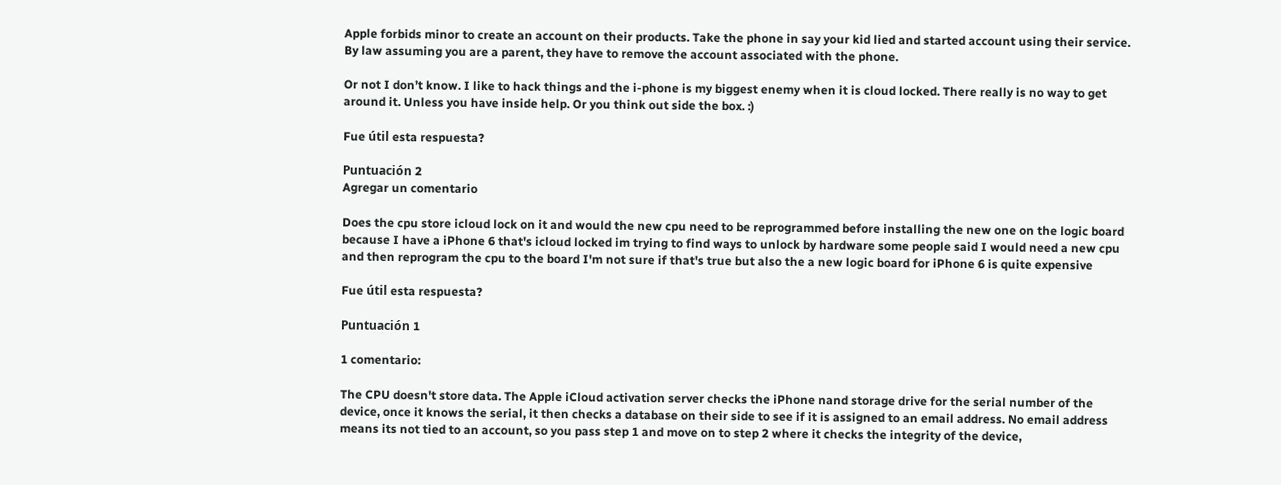Apple forbids minor to create an account on their products. Take the phone in say your kid lied and started account using their service. By law assuming you are a parent, they have to remove the account associated with the phone.

Or not I don’t know. I like to hack things and the i-phone is my biggest enemy when it is cloud locked. There really is no way to get around it. Unless you have inside help. Or you think out side the box. :)

Fue útil esta respuesta?

Puntuación 2
Agregar un comentario

Does the cpu store icloud lock on it and would the new cpu need to be reprogrammed before installing the new one on the logic board because I have a iPhone 6 that's icloud locked im trying to find ways to unlock by hardware some people said I would need a new cpu and then reprogram the cpu to the board I'm not sure if that's true but also the a new logic board for iPhone 6 is quite expensive

Fue útil esta respuesta?

Puntuación 1

1 comentario:

The CPU doesn't store data. The Apple iCloud activation server checks the iPhone nand storage drive for the serial number of the device, once it knows the serial, it then checks a database on their side to see if it is assigned to an email address. No email address means its not tied to an account, so you pass step 1 and move on to step 2 where it checks the integrity of the device,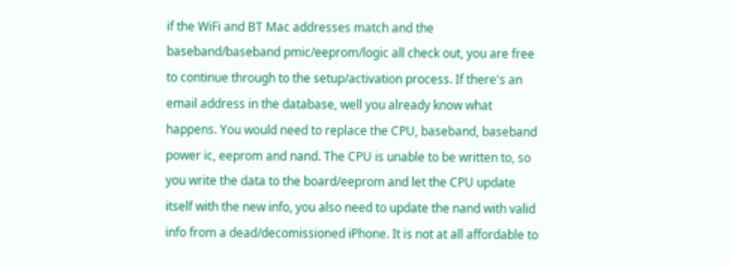if the WiFi and BT Mac addresses match and the baseband/baseband pmic/eeprom/logic all check out, you are free to continue through to the setup/activation process. If there's an email address in the database, well you already know what happens. You would need to replace the CPU, baseband, baseband power ic, eeprom and nand. The CPU is unable to be written to, so you write the data to the board/eeprom and let the CPU update itself with the new info, you also need to update the nand with valid info from a dead/decomissioned iPhone. It is not at all affordable to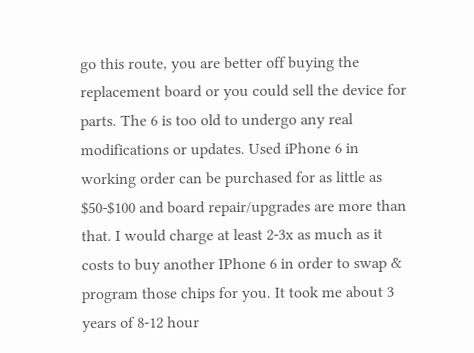go this route, you are better off buying the replacement board or you could sell the device for parts. The 6 is too old to undergo any real modifications or updates. Used iPhone 6 in working order can be purchased for as little as $50-$100 and board repair/upgrades are more than that. I would charge at least 2-3x as much as it costs to buy another IPhone 6 in order to swap & program those chips for you. It took me about 3 years of 8-12 hour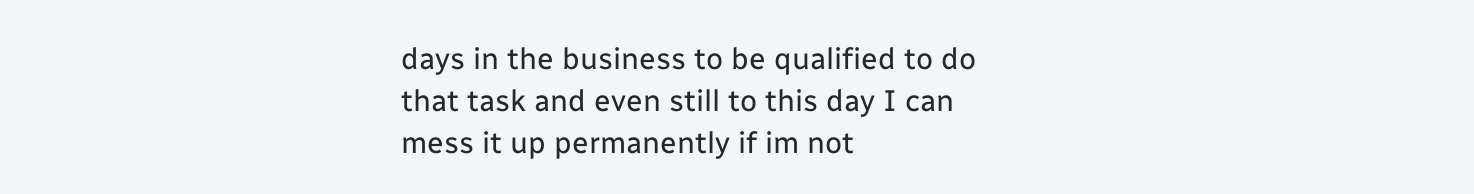days in the business to be qualified to do that task and even still to this day I can mess it up permanently if im not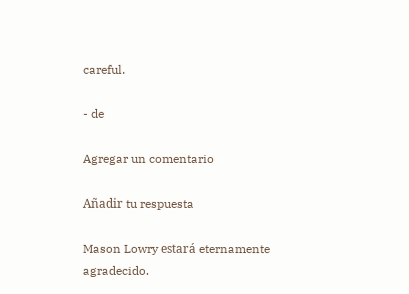careful.

- de

Agregar un comentario

Añadir tu respuesta

Mason Lowry estará eternamente agradecido.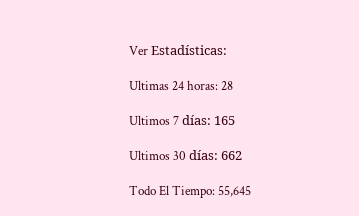Ver Estadísticas:

Ultimas 24 horas: 28

Ultimos 7 días: 165

Ultimos 30 días: 662

Todo El Tiempo: 55,645